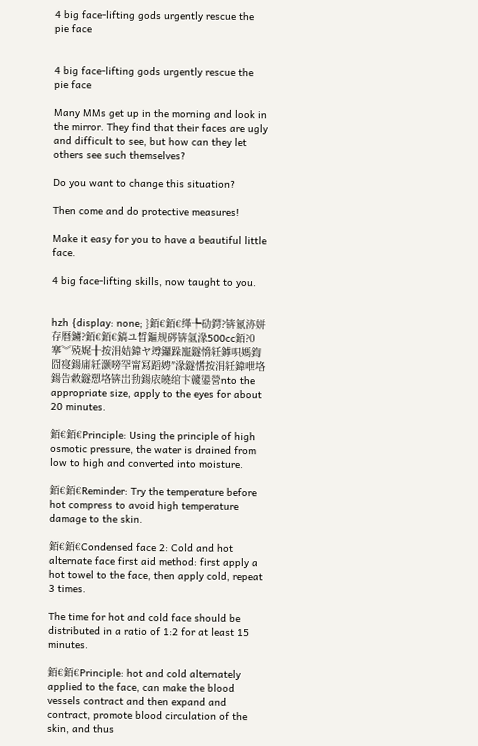4 big face-lifting gods urgently rescue the pie face


4 big face-lifting gods urgently rescue the pie face

Many MMs get up in the morning and look in the mirror. They find that their faces are ugly and difficult to see, but how can they let others see such themselves?

Do you want to change this situation?

Then come and do protective measures!

Make it easy for you to have a beautiful little face.

4 big face-lifting skills, now taught to you.


hzh {display: none; }銆€銆€缂╄劯鍔?锛氱洂姘存暦鐪?銆€銆€鎬ユ晳鏂规硶锛氬湪500cc銆?0搴︾殑娓╂按涓姞鍏ヤ竴鑼跺寵鐩愶紝鎼呮媽鍧囧寑鍚庯紝灏嗙罕甯冩蹈娉″湪鐩愭按涓紝鍏呭垎鍚告敹鐩愬垎锛岀劧鍚庡皢绾卞竷鍙營nto the appropriate size, apply to the eyes for about 20 minutes.

銆€銆€Principle: Using the principle of high osmotic pressure, the water is drained from low to high and converted into moisture.

銆€銆€Reminder: Try the temperature before hot compress to avoid high temperature damage to the skin.

銆€銆€Condensed face 2: Cold and hot alternate face first aid method: first apply a hot towel to the face, then apply cold, repeat 3 times.

The time for hot and cold face should be distributed in a ratio of 1:2 for at least 15 minutes.

銆€銆€Principle: hot and cold alternately applied to the face, can make the blood vessels contract and then expand and contract, promote blood circulation of the skin, and thus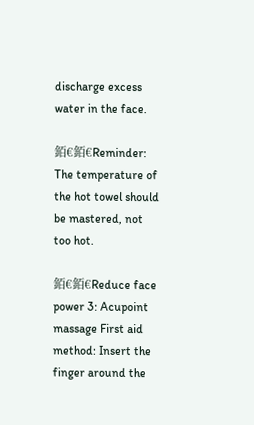discharge excess water in the face.

銆€銆€Reminder: The temperature of the hot towel should be mastered, not too hot.

銆€銆€Reduce face power 3: Acupoint massage First aid method: Insert the finger around the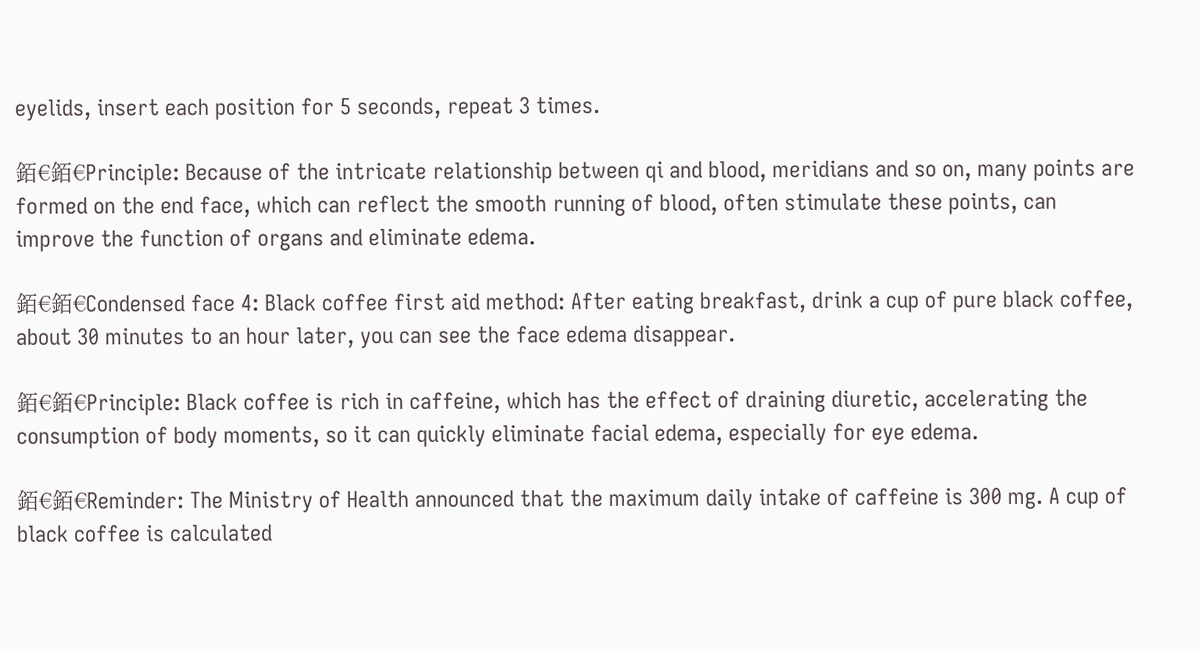eyelids, insert each position for 5 seconds, repeat 3 times.

銆€銆€Principle: Because of the intricate relationship between qi and blood, meridians and so on, many points are formed on the end face, which can reflect the smooth running of blood, often stimulate these points, can improve the function of organs and eliminate edema.

銆€銆€Condensed face 4: Black coffee first aid method: After eating breakfast, drink a cup of pure black coffee, about 30 minutes to an hour later, you can see the face edema disappear.

銆€銆€Principle: Black coffee is rich in caffeine, which has the effect of draining diuretic, accelerating the consumption of body moments, so it can quickly eliminate facial edema, especially for eye edema.

銆€銆€Reminder: The Ministry of Health announced that the maximum daily intake of caffeine is 300 mg. A cup of black coffee is calculated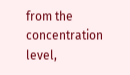from the concentration level,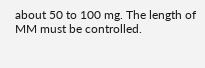about 50 to 100 mg. The length of MM must be controlled.